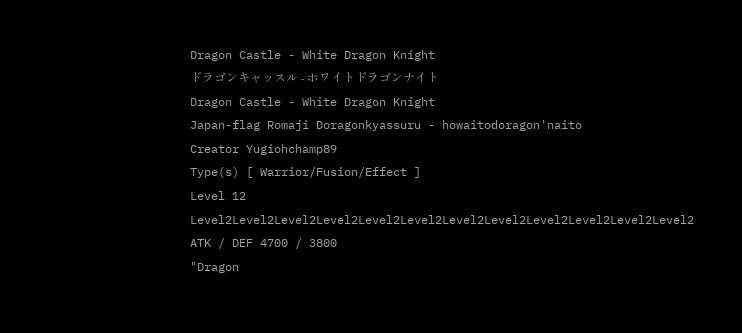Dragon Castle - White Dragon Knight
ドラゴンキャッスル - ホワイトドラゴンナイト
Dragon Castle - White Dragon Knight
Japan-flag Romaji Doragonkyassuru - howaitodoragon'naito
Creator Yugiohchamp89
Type(s) [ Warrior/Fusion/Effect ]
Level 12 Level2Level2Level2Level2Level2Level2Level2Level2Level2Level2Level2Level2
ATK / DEF 4700 / 3800
"Dragon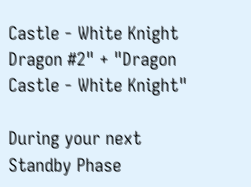Castle - White Knight Dragon #2" + "Dragon Castle - White Knight"

During your next Standby Phase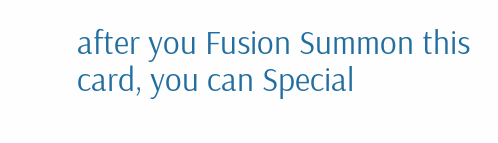after you Fusion Summon this card, you can Special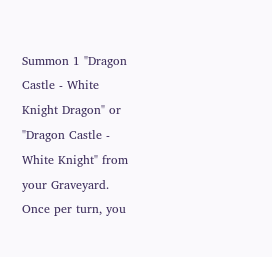Summon 1 "Dragon Castle - White Knight Dragon" or "Dragon Castle - White Knight" from your Graveyard. Once per turn, you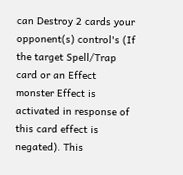can Destroy 2 cards your opponent(s) control's (If the target Spell/Trap card or an Effect monster Effect is activated in response of this card effect is negated). This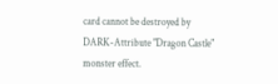card cannot be destroyed by DARK-Attribute "Dragon Castle" monster effect.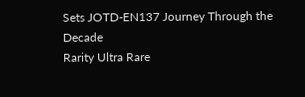Sets JOTD-EN137 Journey Through the Decade
Rarity Ultra Rare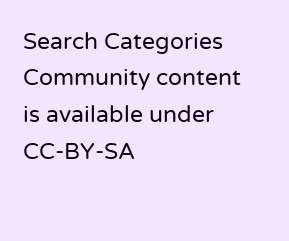Search Categories
Community content is available under CC-BY-SA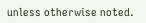unless otherwise noted.